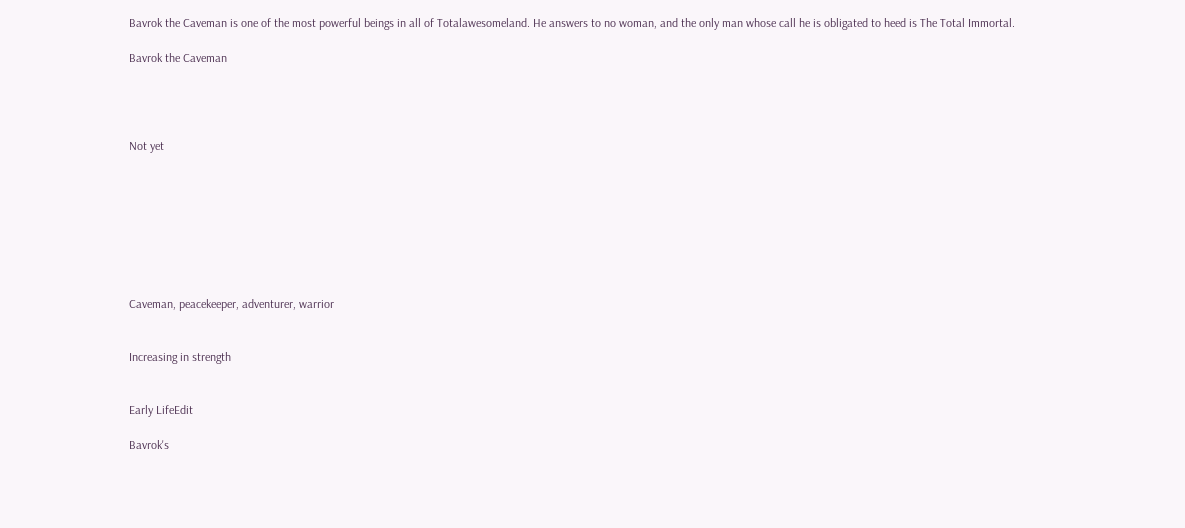Bavrok the Caveman is one of the most powerful beings in all of Totalawesomeland. He answers to no woman, and the only man whose call he is obligated to heed is The Total Immortal.

Bavrok the Caveman




Not yet








Caveman, peacekeeper, adventurer, warrior


Increasing in strength


Early LifeEdit

Bavrok's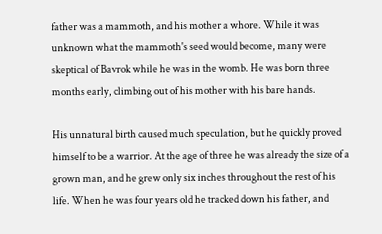father was a mammoth, and his mother a whore. While it was unknown what the mammoth's seed would become, many were skeptical of Bavrok while he was in the womb. He was born three months early, climbing out of his mother with his bare hands.

His unnatural birth caused much speculation, but he quickly proved himself to be a warrior. At the age of three he was already the size of a grown man, and he grew only six inches throughout the rest of his life. When he was four years old he tracked down his father, and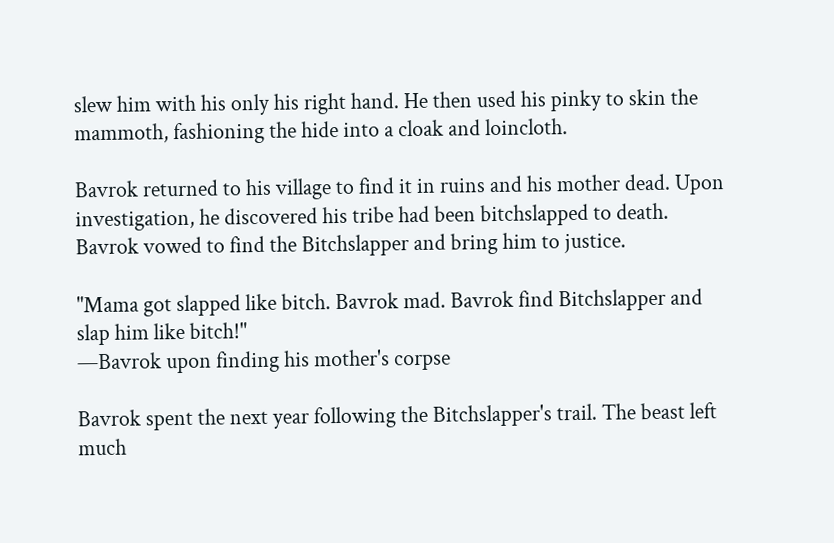slew him with his only his right hand. He then used his pinky to skin the mammoth, fashioning the hide into a cloak and loincloth.

Bavrok returned to his village to find it in ruins and his mother dead. Upon investigation, he discovered his tribe had been bitchslapped to death. Bavrok vowed to find the Bitchslapper and bring him to justice.

"Mama got slapped like bitch. Bavrok mad. Bavrok find Bitchslapper and slap him like bitch!"
—Bavrok upon finding his mother's corpse

Bavrok spent the next year following the Bitchslapper's trail. The beast left much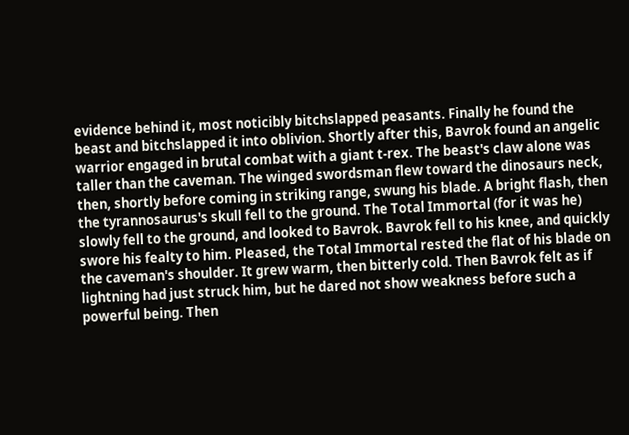evidence behind it, most noticibly bitchslapped peasants. Finally he found the beast and bitchslapped it into oblivion. Shortly after this, Bavrok found an angelic warrior engaged in brutal combat with a giant t-rex. The beast's claw alone was taller than the caveman. The winged swordsman flew toward the dinosaurs neck, then, shortly before coming in striking range, swung his blade. A bright flash, then the tyrannosaurus's skull fell to the ground. The Total Immortal (for it was he) slowly fell to the ground, and looked to Bavrok. Bavrok fell to his knee, and quickly swore his fealty to him. Pleased, the Total Immortal rested the flat of his blade on the caveman's shoulder. It grew warm, then bitterly cold. Then Bavrok felt as if lightning had just struck him, but he dared not show weakness before such a powerful being. Then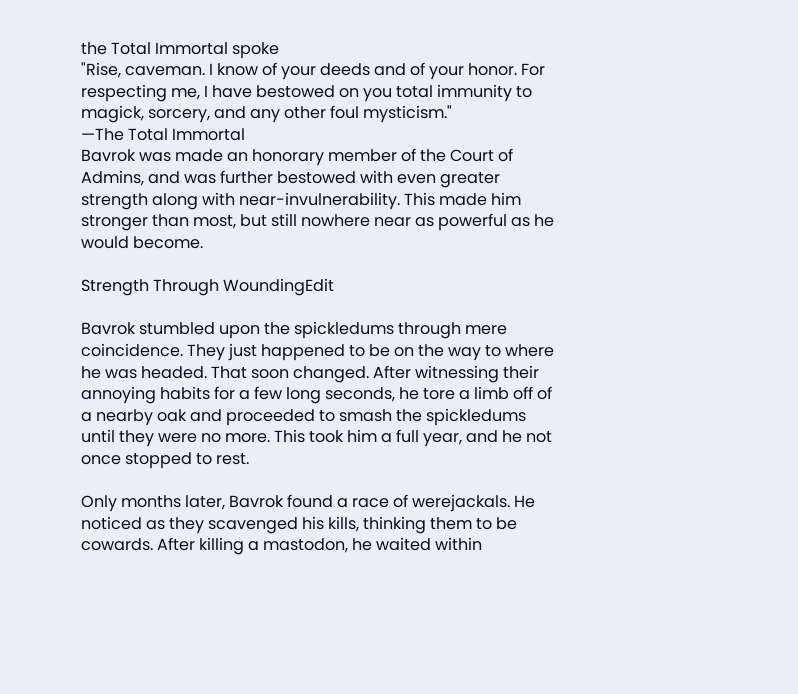the Total Immortal spoke
"Rise, caveman. I know of your deeds and of your honor. For respecting me, I have bestowed on you total immunity to magick, sorcery, and any other foul mysticism."
—The Total Immortal
Bavrok was made an honorary member of the Court of Admins, and was further bestowed with even greater strength along with near-invulnerability. This made him stronger than most, but still nowhere near as powerful as he would become.

Strength Through WoundingEdit

Bavrok stumbled upon the spickledums through mere coincidence. They just happened to be on the way to where he was headed. That soon changed. After witnessing their annoying habits for a few long seconds, he tore a limb off of a nearby oak and proceeded to smash the spickledums until they were no more. This took him a full year, and he not once stopped to rest.

Only months later, Bavrok found a race of werejackals. He noticed as they scavenged his kills, thinking them to be cowards. After killing a mastodon, he waited within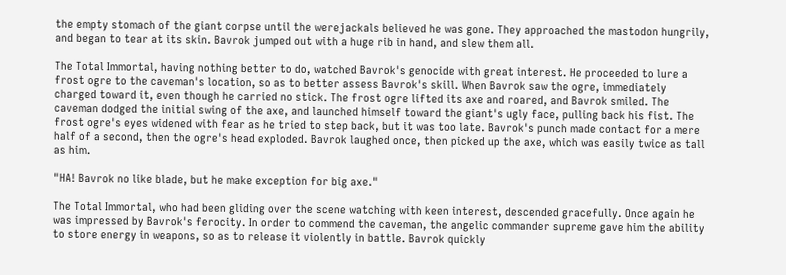the empty stomach of the giant corpse until the werejackals believed he was gone. They approached the mastodon hungrily, and began to tear at its skin. Bavrok jumped out with a huge rib in hand, and slew them all.

The Total Immortal, having nothing better to do, watched Bavrok's genocide with great interest. He proceeded to lure a frost ogre to the caveman's location, so as to better assess Bavrok's skill. When Bavrok saw the ogre, immediately charged toward it, even though he carried no stick. The frost ogre lifted its axe and roared, and Bavrok smiled. The caveman dodged the initial swing of the axe, and launched himself toward the giant's ugly face, pulling back his fist. The frost ogre's eyes widened with fear as he tried to step back, but it was too late. Bavrok's punch made contact for a mere half of a second, then the ogre's head exploded. Bavrok laughed once, then picked up the axe, which was easily twice as tall as him.

"HA! Bavrok no like blade, but he make exception for big axe."

The Total Immortal, who had been gliding over the scene watching with keen interest, descended gracefully. Once again he was impressed by Bavrok's ferocity. In order to commend the caveman, the angelic commander supreme gave him the ability to store energy in weapons, so as to release it violently in battle. Bavrok quickly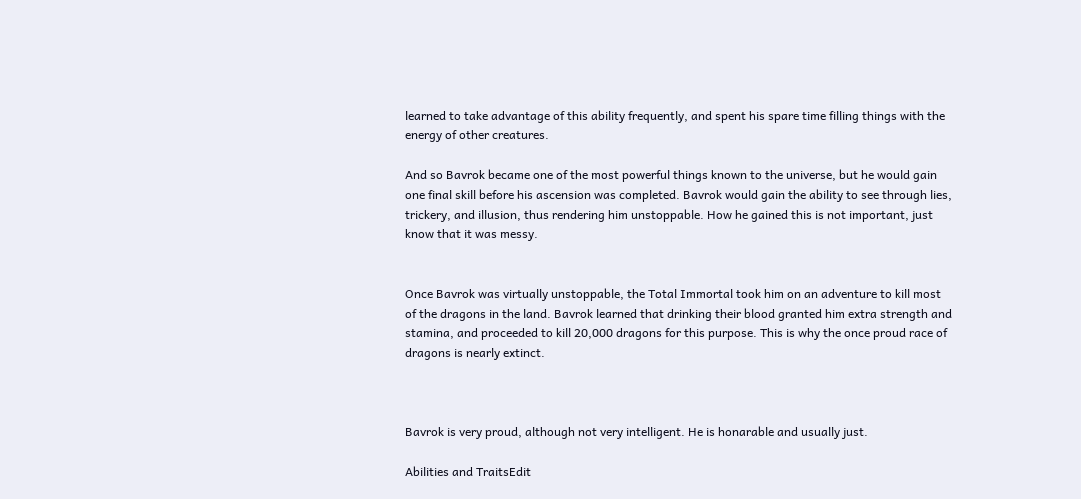learned to take advantage of this ability frequently, and spent his spare time filling things with the energy of other creatures.

And so Bavrok became one of the most powerful things known to the universe, but he would gain one final skill before his ascension was completed. Bavrok would gain the ability to see through lies, trickery, and illusion, thus rendering him unstoppable. How he gained this is not important, just know that it was messy.


Once Bavrok was virtually unstoppable, the Total Immortal took him on an adventure to kill most of the dragons in the land. Bavrok learned that drinking their blood granted him extra strength and stamina, and proceeded to kill 20,000 dragons for this purpose. This is why the once proud race of dragons is nearly extinct.



Bavrok is very proud, although not very intelligent. He is honarable and usually just.

Abilities and TraitsEdit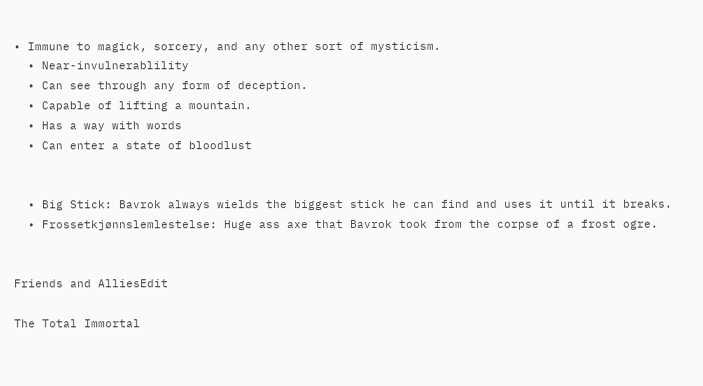• Immune to magick, sorcery, and any other sort of mysticism.
  • Near-invulnerablility
  • Can see through any form of deception.
  • Capable of lifting a mountain.
  • Has a way with words
  • Can enter a state of bloodlust


  • Big Stick: Bavrok always wields the biggest stick he can find and uses it until it breaks.
  • Frossetkjønnslemlestelse: Huge ass axe that Bavrok took from the corpse of a frost ogre.


Friends and AlliesEdit

The Total Immortal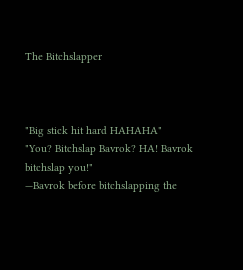The Bitchslapper



"Big stick hit hard HAHAHA"
"You? Bitchslap Bavrok? HA! Bavrok bitchslap you!"
—Bavrok before bitchslapping the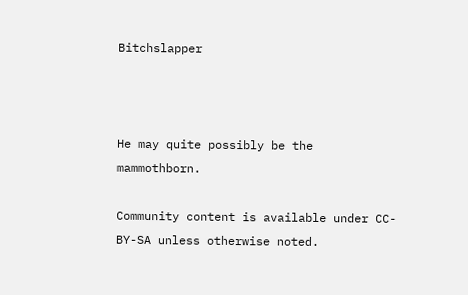Bitchslapper



He may quite possibly be the mammothborn.

Community content is available under CC-BY-SA unless otherwise noted.